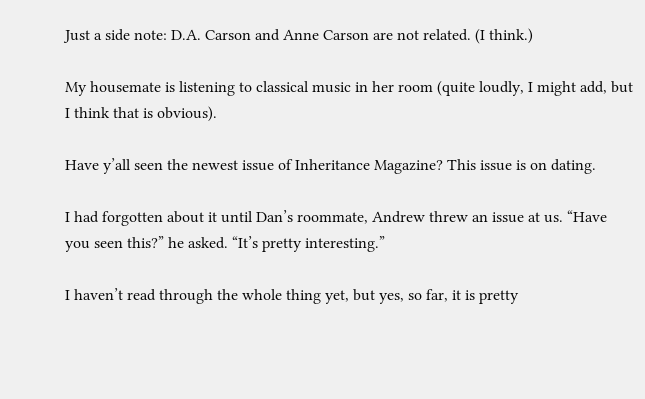Just a side note: D.A. Carson and Anne Carson are not related. (I think.)

My housemate is listening to classical music in her room (quite loudly, I might add, but I think that is obvious).

Have y’all seen the newest issue of Inheritance Magazine? This issue is on dating.

I had forgotten about it until Dan’s roommate, Andrew threw an issue at us. “Have you seen this?” he asked. “It’s pretty interesting.”

I haven’t read through the whole thing yet, but yes, so far, it is pretty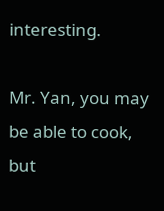interesting.

Mr. Yan, you may be able to cook, but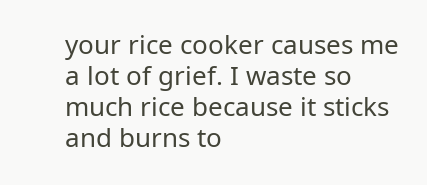your rice cooker causes me a lot of grief. I waste so much rice because it sticks and burns to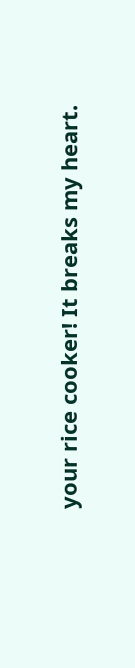your rice cooker! It breaks my heart.